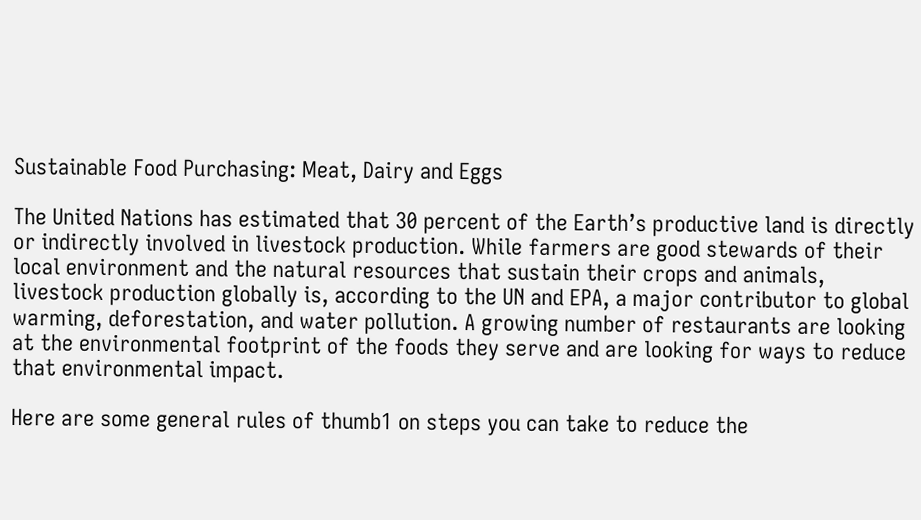Sustainable Food Purchasing: Meat, Dairy and Eggs

The United Nations has estimated that 30 percent of the Earth’s productive land is directly or indirectly involved in livestock production. While farmers are good stewards of their local environment and the natural resources that sustain their crops and animals, livestock production globally is, according to the UN and EPA, a major contributor to global warming, deforestation, and water pollution. A growing number of restaurants are looking at the environmental footprint of the foods they serve and are looking for ways to reduce that environmental impact.

Here are some general rules of thumb1 on steps you can take to reduce the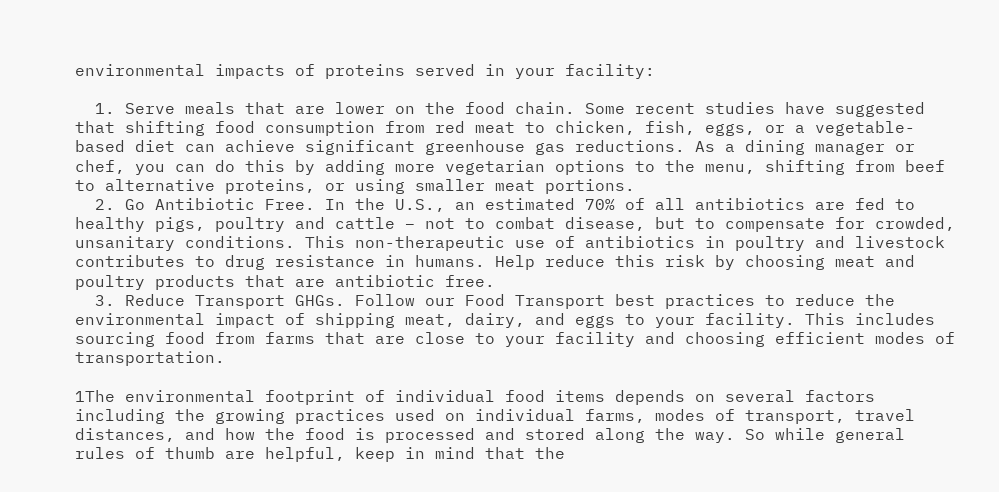environmental impacts of proteins served in your facility:

  1. Serve meals that are lower on the food chain. Some recent studies have suggested that shifting food consumption from red meat to chicken, fish, eggs, or a vegetable-based diet can achieve significant greenhouse gas reductions. As a dining manager or chef, you can do this by adding more vegetarian options to the menu, shifting from beef to alternative proteins, or using smaller meat portions.
  2. Go Antibiotic Free. In the U.S., an estimated 70% of all antibiotics are fed to healthy pigs, poultry and cattle – not to combat disease, but to compensate for crowded, unsanitary conditions. This non-therapeutic use of antibiotics in poultry and livestock contributes to drug resistance in humans. Help reduce this risk by choosing meat and poultry products that are antibiotic free.
  3. Reduce Transport GHGs. Follow our Food Transport best practices to reduce the environmental impact of shipping meat, dairy, and eggs to your facility. This includes sourcing food from farms that are close to your facility and choosing efficient modes of transportation.

1The environmental footprint of individual food items depends on several factors including the growing practices used on individual farms, modes of transport, travel distances, and how the food is processed and stored along the way. So while general rules of thumb are helpful, keep in mind that the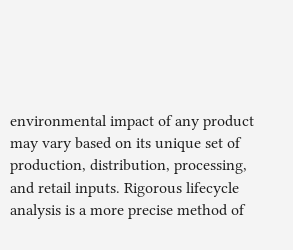environmental impact of any product may vary based on its unique set of production, distribution, processing, and retail inputs. Rigorous lifecycle analysis is a more precise method of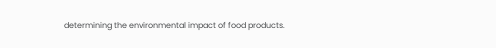determining the environmental impact of food products.